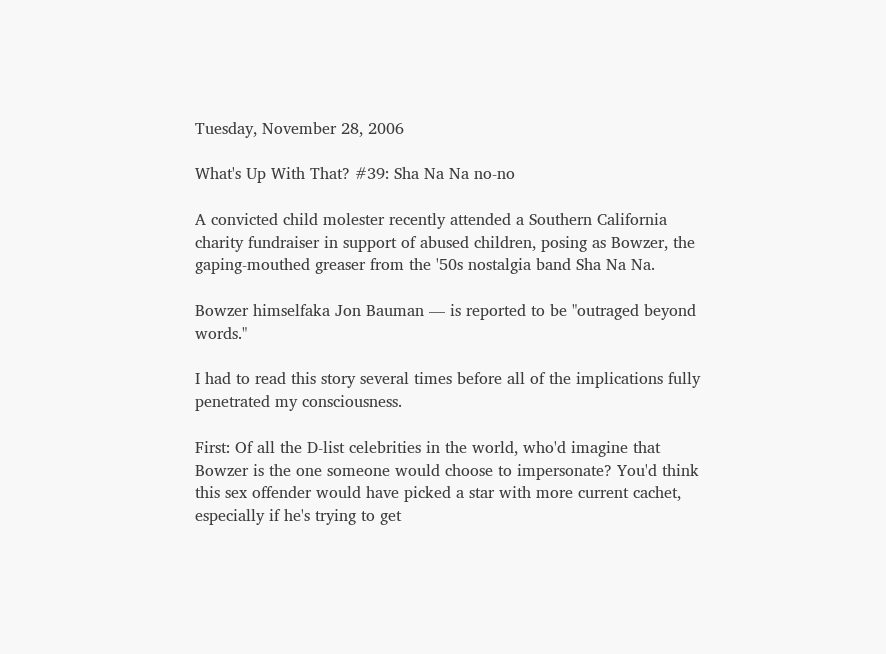Tuesday, November 28, 2006

What's Up With That? #39: Sha Na Na no-no

A convicted child molester recently attended a Southern California charity fundraiser in support of abused children, posing as Bowzer, the gaping-mouthed greaser from the '50s nostalgia band Sha Na Na.

Bowzer himselfaka Jon Bauman — is reported to be "outraged beyond words."

I had to read this story several times before all of the implications fully penetrated my consciousness.

First: Of all the D-list celebrities in the world, who'd imagine that Bowzer is the one someone would choose to impersonate? You'd think this sex offender would have picked a star with more current cachet, especially if he's trying to get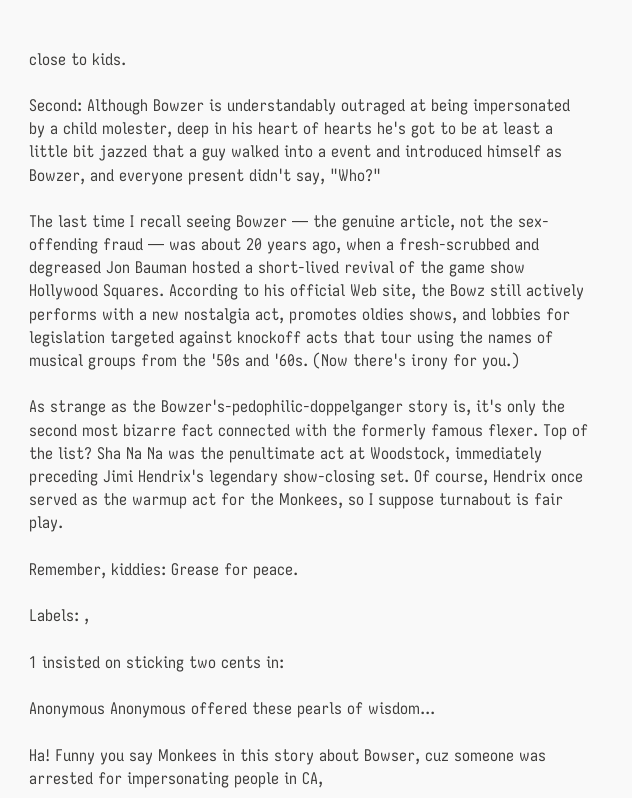close to kids.

Second: Although Bowzer is understandably outraged at being impersonated by a child molester, deep in his heart of hearts he's got to be at least a little bit jazzed that a guy walked into a event and introduced himself as Bowzer, and everyone present didn't say, "Who?"

The last time I recall seeing Bowzer — the genuine article, not the sex-offending fraud — was about 20 years ago, when a fresh-scrubbed and degreased Jon Bauman hosted a short-lived revival of the game show Hollywood Squares. According to his official Web site, the Bowz still actively performs with a new nostalgia act, promotes oldies shows, and lobbies for legislation targeted against knockoff acts that tour using the names of musical groups from the '50s and '60s. (Now there's irony for you.)

As strange as the Bowzer's-pedophilic-doppelganger story is, it's only the second most bizarre fact connected with the formerly famous flexer. Top of the list? Sha Na Na was the penultimate act at Woodstock, immediately preceding Jimi Hendrix's legendary show-closing set. Of course, Hendrix once served as the warmup act for the Monkees, so I suppose turnabout is fair play.

Remember, kiddies: Grease for peace.

Labels: ,

1 insisted on sticking two cents in:

Anonymous Anonymous offered these pearls of wisdom...

Ha! Funny you say Monkees in this story about Bowser, cuz someone was arrested for impersonating people in CA,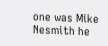one was Mike Nesmith he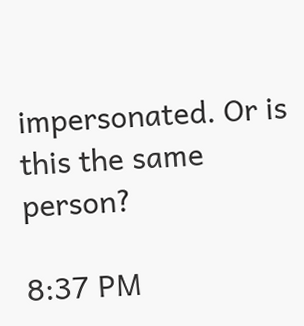impersonated. Or is this the same person?

8:37 PM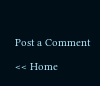Post a Comment

<< Home